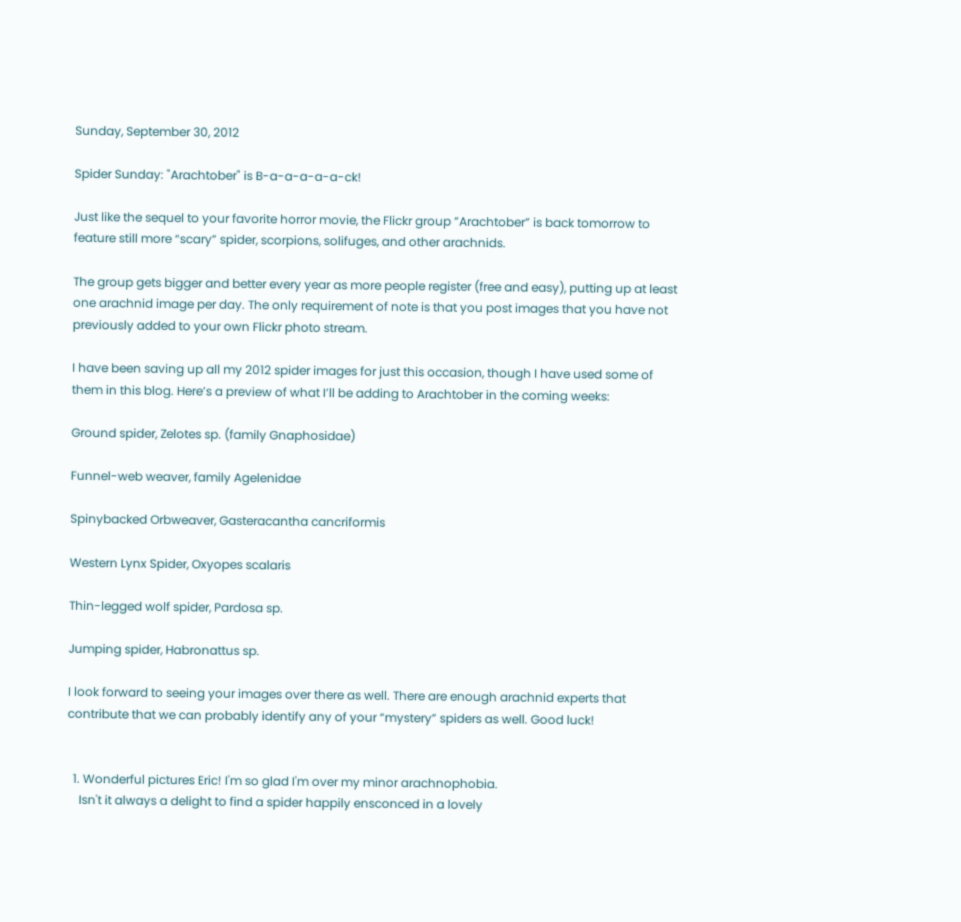Sunday, September 30, 2012

Spider Sunday: "Arachtober" is B-a-a-a-a-a-ck!

Just like the sequel to your favorite horror movie, the Flickr group ”Arachtober” is back tomorrow to feature still more “scary” spider, scorpions, solifuges, and other arachnids.

The group gets bigger and better every year as more people register (free and easy), putting up at least one arachnid image per day. The only requirement of note is that you post images that you have not previously added to your own Flickr photo stream.

I have been saving up all my 2012 spider images for just this occasion, though I have used some of them in this blog. Here’s a preview of what I’ll be adding to Arachtober in the coming weeks:

Ground spider, Zelotes sp. (family Gnaphosidae)

Funnel-web weaver, family Agelenidae

Spinybacked Orbweaver, Gasteracantha cancriformis

Western Lynx Spider, Oxyopes scalaris

Thin-legged wolf spider, Pardosa sp.

Jumping spider, Habronattus sp.

I look forward to seeing your images over there as well. There are enough arachnid experts that contribute that we can probably identify any of your “mystery” spiders as well. Good luck!


  1. Wonderful pictures Eric! I'm so glad I'm over my minor arachnophobia.
    Isn't it always a delight to find a spider happily ensconced in a lovely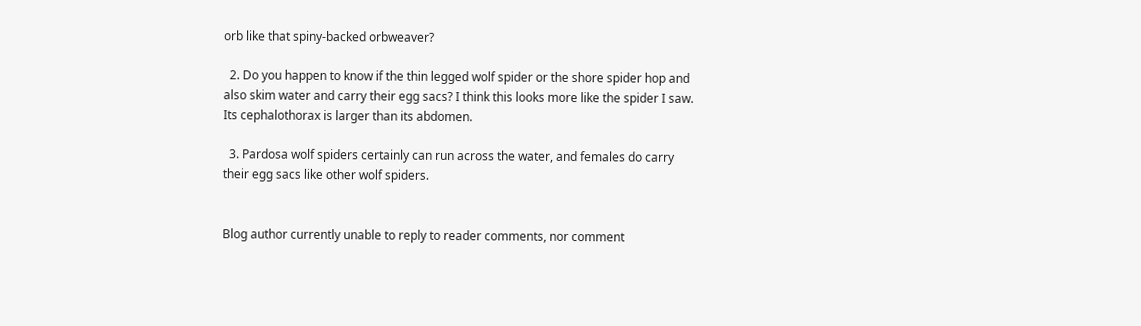orb like that spiny-backed orbweaver?

  2. Do you happen to know if the thin legged wolf spider or the shore spider hop and also skim water and carry their egg sacs? I think this looks more like the spider I saw. Its cephalothorax is larger than its abdomen.

  3. Pardosa wolf spiders certainly can run across the water, and females do carry their egg sacs like other wolf spiders.


Blog author currently unable to reply to reader comments, nor comment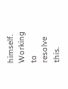himself. Working to resolve this.